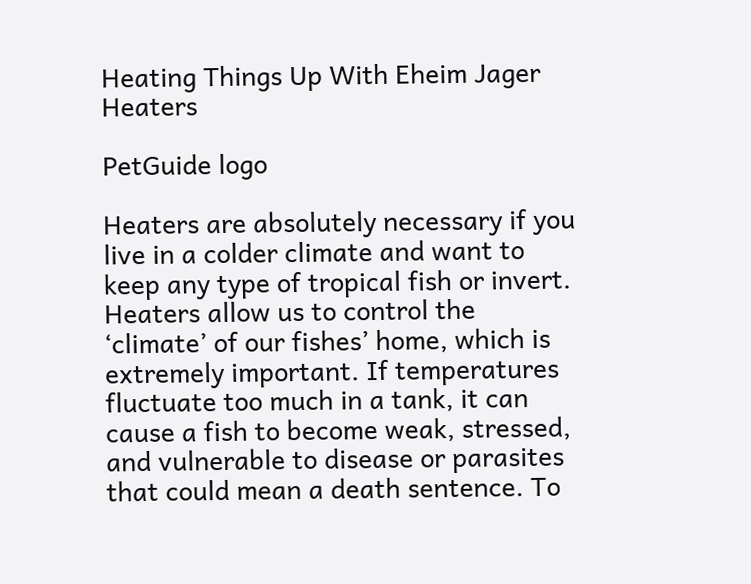Heating Things Up With Eheim Jager Heaters

PetGuide logo

Heaters are absolutely necessary if you live in a colder climate and want to keep any type of tropical fish or invert. Heaters allow us to control the ‘climate’ of our fishes’ home, which is extremely important. If temperatures fluctuate too much in a tank, it can cause a fish to become weak, stressed, and vulnerable to disease or parasites that could mean a death sentence. To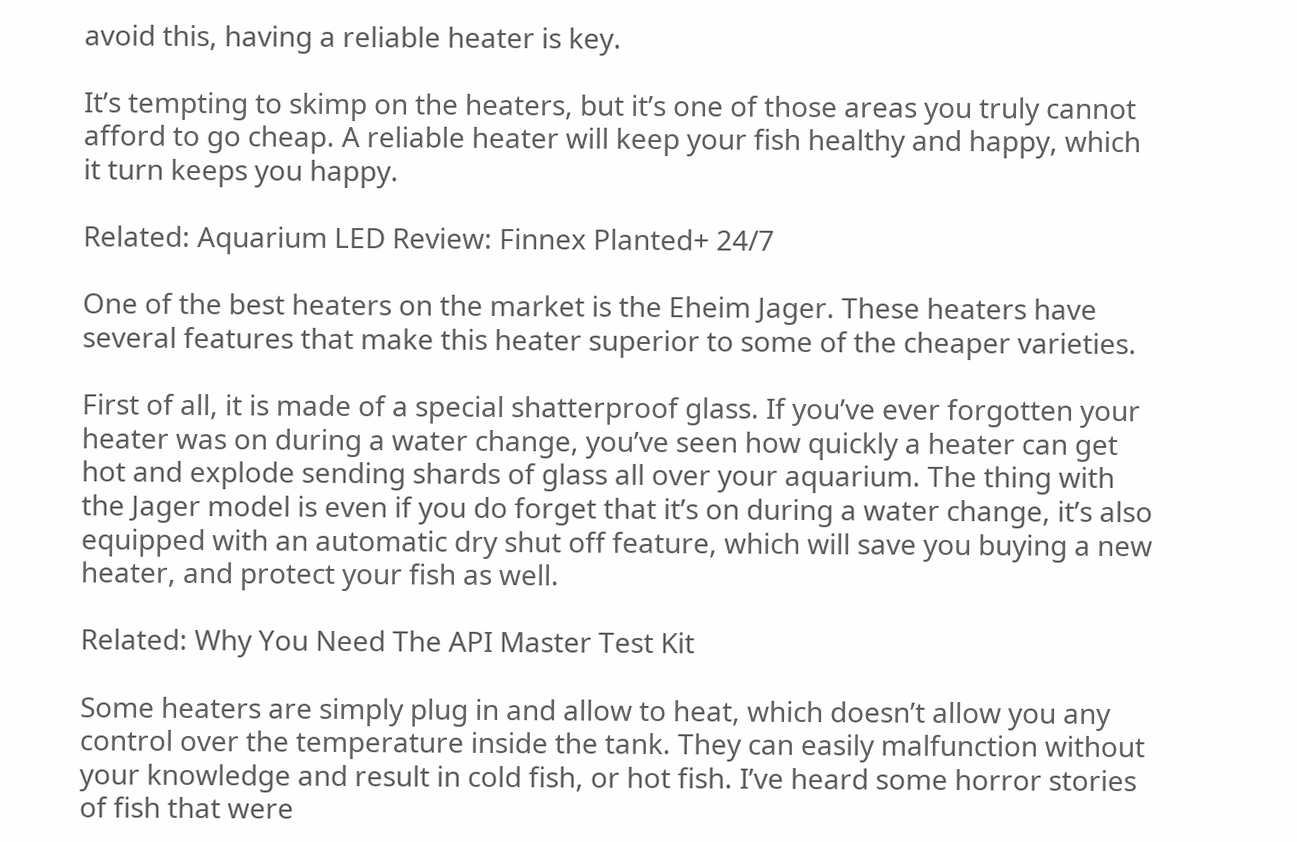avoid this, having a reliable heater is key.

It’s tempting to skimp on the heaters, but it’s one of those areas you truly cannot afford to go cheap. A reliable heater will keep your fish healthy and happy, which it turn keeps you happy.

Related: Aquarium LED Review: Finnex Planted+ 24/7

One of the best heaters on the market is the Eheim Jager. These heaters have several features that make this heater superior to some of the cheaper varieties.

First of all, it is made of a special shatterproof glass. If you’ve ever forgotten your heater was on during a water change, you’ve seen how quickly a heater can get hot and explode sending shards of glass all over your aquarium. The thing with the Jager model is even if you do forget that it’s on during a water change, it’s also equipped with an automatic dry shut off feature, which will save you buying a new heater, and protect your fish as well.

Related: Why You Need The API Master Test Kit

Some heaters are simply plug in and allow to heat, which doesn’t allow you any control over the temperature inside the tank. They can easily malfunction without your knowledge and result in cold fish, or hot fish. I’ve heard some horror stories of fish that were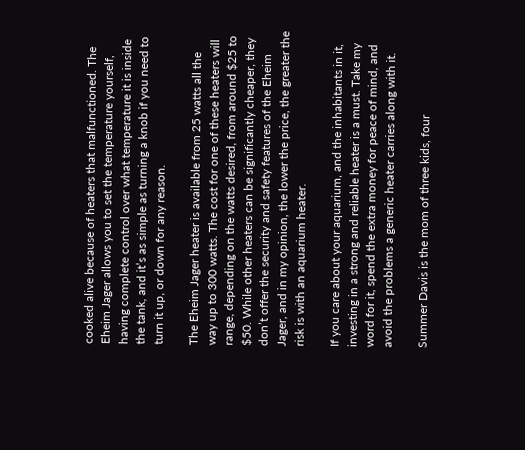cooked alive because of heaters that malfunctioned. The Eheim Jager allows you to set the temperature yourself, having complete control over what temperature it is inside the tank, and it’s as simple as turning a knob if you need to turn it up, or down for any reason.

The Eheim Jager heater is available from 25 watts all the way up to 300 watts. The cost for one of these heaters will range, depending on the watts desired, from around $25 to $50. While other heaters can be significantly cheaper, they don’t offer the security and safety features of the Eheim Jager, and in my opinion, the lower the price, the greater the risk is with an aquarium heater.

If you care about your aquarium, and the inhabitants in it, investing in a strong and reliable heater is a must. Take my word for it, spend the extra money for peace of mind, and avoid the problems a generic heater carries along with it.

Summer Davis is the mom of three kids, four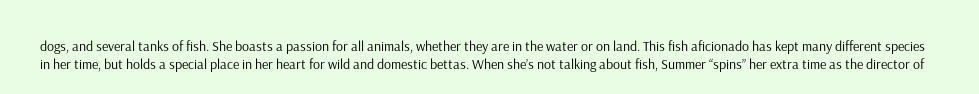dogs, and several tanks of fish. She boasts a passion for all animals, whether they are in the water or on land. This fish aficionado has kept many different species in her time, but holds a special place in her heart for wild and domestic bettas. When she’s not talking about fish, Summer “spins” her extra time as the director of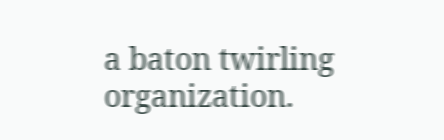a baton twirling organization.